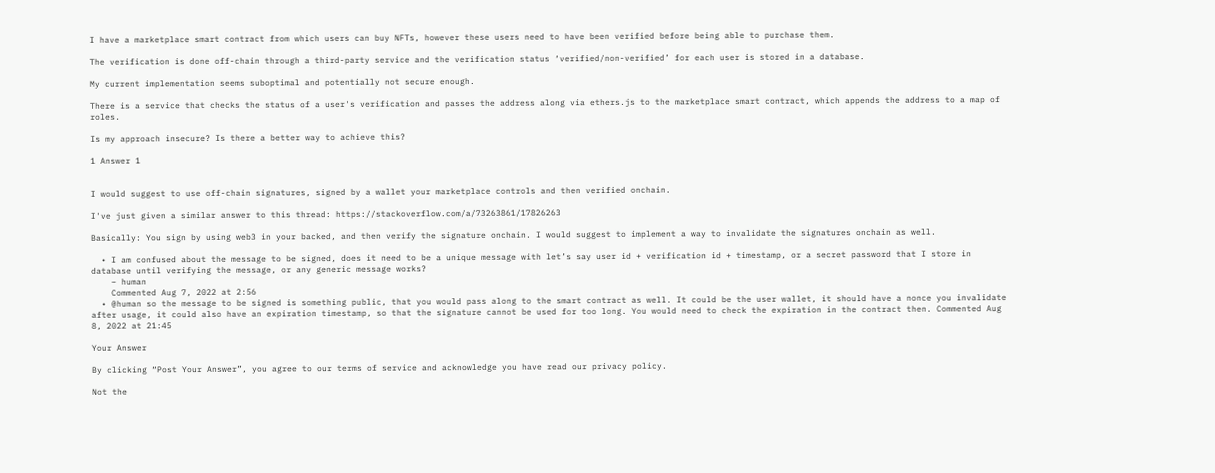I have a marketplace smart contract from which users can buy NFTs, however these users need to have been verified before being able to purchase them.

The verification is done off-chain through a third-party service and the verification status ‘verified/non-verified’ for each user is stored in a database.

My current implementation seems suboptimal and potentially not secure enough.

There is a service that checks the status of a user's verification and passes the address along via ethers.js to the marketplace smart contract, which appends the address to a map of roles.

Is my approach insecure? Is there a better way to achieve this?

1 Answer 1


I would suggest to use off-chain signatures, signed by a wallet your marketplace controls and then verified onchain.

I've just given a similar answer to this thread: https://stackoverflow.com/a/73263861/17826263

Basically: You sign by using web3 in your backed, and then verify the signature onchain. I would suggest to implement a way to invalidate the signatures onchain as well.

  • I am confused about the message to be signed, does it need to be a unique message with let’s say user id + verification id + timestamp, or a secret password that I store in database until verifying the message, or any generic message works?
    – human
    Commented Aug 7, 2022 at 2:56
  • @human so the message to be signed is something public, that you would pass along to the smart contract as well. It could be the user wallet, it should have a nonce you invalidate after usage, it could also have an expiration timestamp, so that the signature cannot be used for too long. You would need to check the expiration in the contract then. Commented Aug 8, 2022 at 21:45

Your Answer

By clicking “Post Your Answer”, you agree to our terms of service and acknowledge you have read our privacy policy.

Not the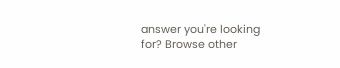answer you're looking for? Browse other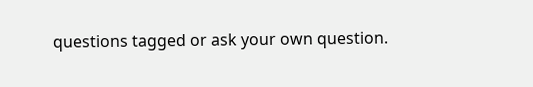questions tagged or ask your own question.